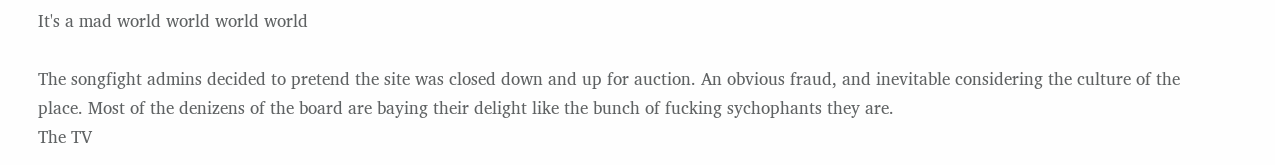It's a mad world world world world

The songfight admins decided to pretend the site was closed down and up for auction. An obvious fraud, and inevitable considering the culture of the place. Most of the denizens of the board are baying their delight like the bunch of fucking sychophants they are.
The TV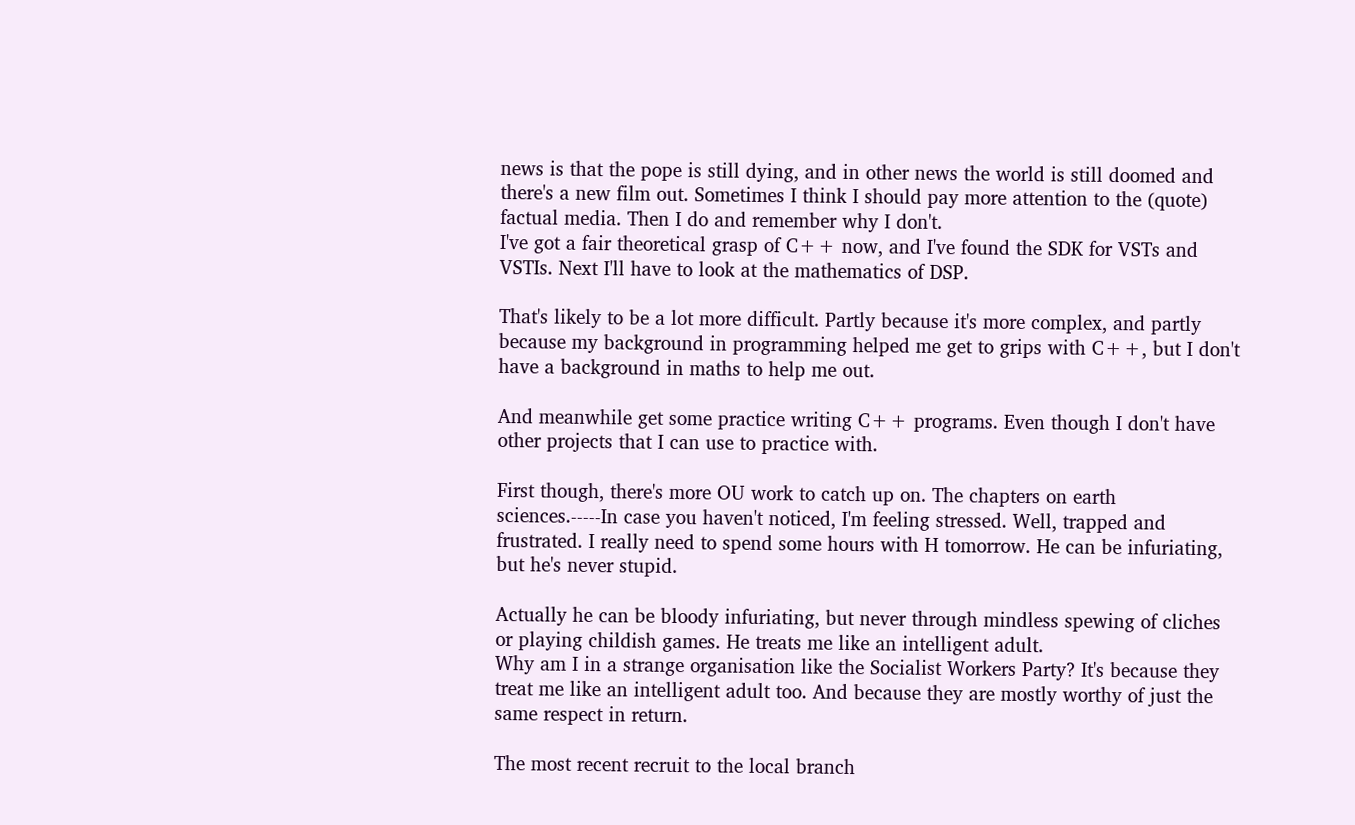news is that the pope is still dying, and in other news the world is still doomed and there's a new film out. Sometimes I think I should pay more attention to the (quote) factual media. Then I do and remember why I don't.
I've got a fair theoretical grasp of C++ now, and I've found the SDK for VSTs and VSTIs. Next I'll have to look at the mathematics of DSP.

That's likely to be a lot more difficult. Partly because it's more complex, and partly because my background in programming helped me get to grips with C++, but I don't have a background in maths to help me out.

And meanwhile get some practice writing C++ programs. Even though I don't have other projects that I can use to practice with.

First though, there's more OU work to catch up on. The chapters on earth sciences.-----In case you haven't noticed, I'm feeling stressed. Well, trapped and frustrated. I really need to spend some hours with H tomorrow. He can be infuriating, but he's never stupid.

Actually he can be bloody infuriating, but never through mindless spewing of cliches or playing childish games. He treats me like an intelligent adult.
Why am I in a strange organisation like the Socialist Workers Party? It's because they treat me like an intelligent adult too. And because they are mostly worthy of just the same respect in return.

The most recent recruit to the local branch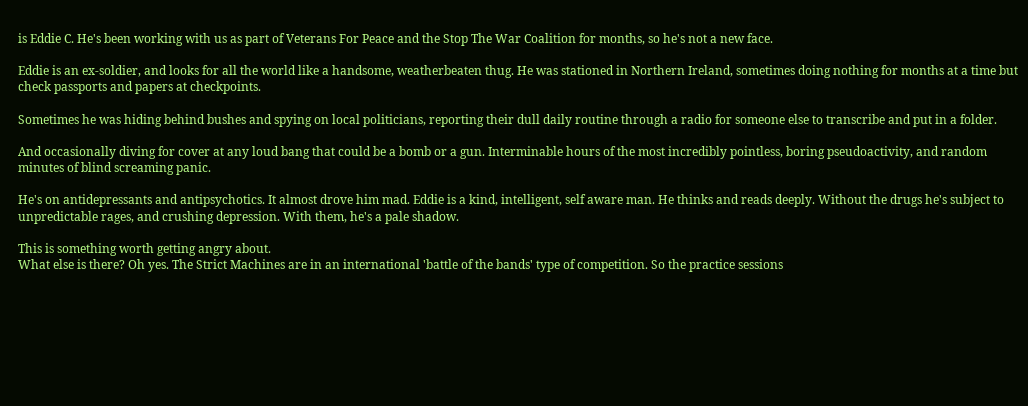is Eddie C. He's been working with us as part of Veterans For Peace and the Stop The War Coalition for months, so he's not a new face.

Eddie is an ex-soldier, and looks for all the world like a handsome, weatherbeaten thug. He was stationed in Northern Ireland, sometimes doing nothing for months at a time but check passports and papers at checkpoints.

Sometimes he was hiding behind bushes and spying on local politicians, reporting their dull daily routine through a radio for someone else to transcribe and put in a folder.

And occasionally diving for cover at any loud bang that could be a bomb or a gun. Interminable hours of the most incredibly pointless, boring pseudoactivity, and random minutes of blind screaming panic.

He's on antidepressants and antipsychotics. It almost drove him mad. Eddie is a kind, intelligent, self aware man. He thinks and reads deeply. Without the drugs he's subject to unpredictable rages, and crushing depression. With them, he's a pale shadow.

This is something worth getting angry about.
What else is there? Oh yes. The Strict Machines are in an international 'battle of the bands' type of competition. So the practice sessions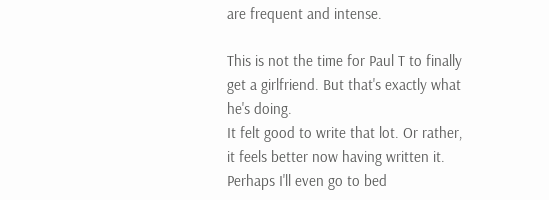are frequent and intense.

This is not the time for Paul T to finally get a girlfriend. But that's exactly what he's doing.
It felt good to write that lot. Or rather, it feels better now having written it. Perhaps I'll even go to bed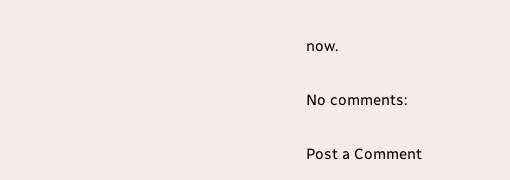now.

No comments:

Post a Comment